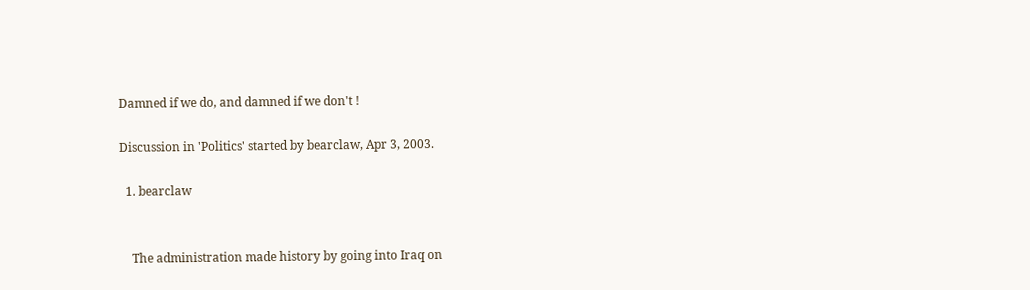Damned if we do, and damned if we don't !

Discussion in 'Politics' started by bearclaw, Apr 3, 2003.

  1. bearclaw


    The administration made history by going into Iraq on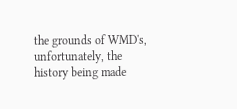the grounds of WMD's, unfortunately, the history being made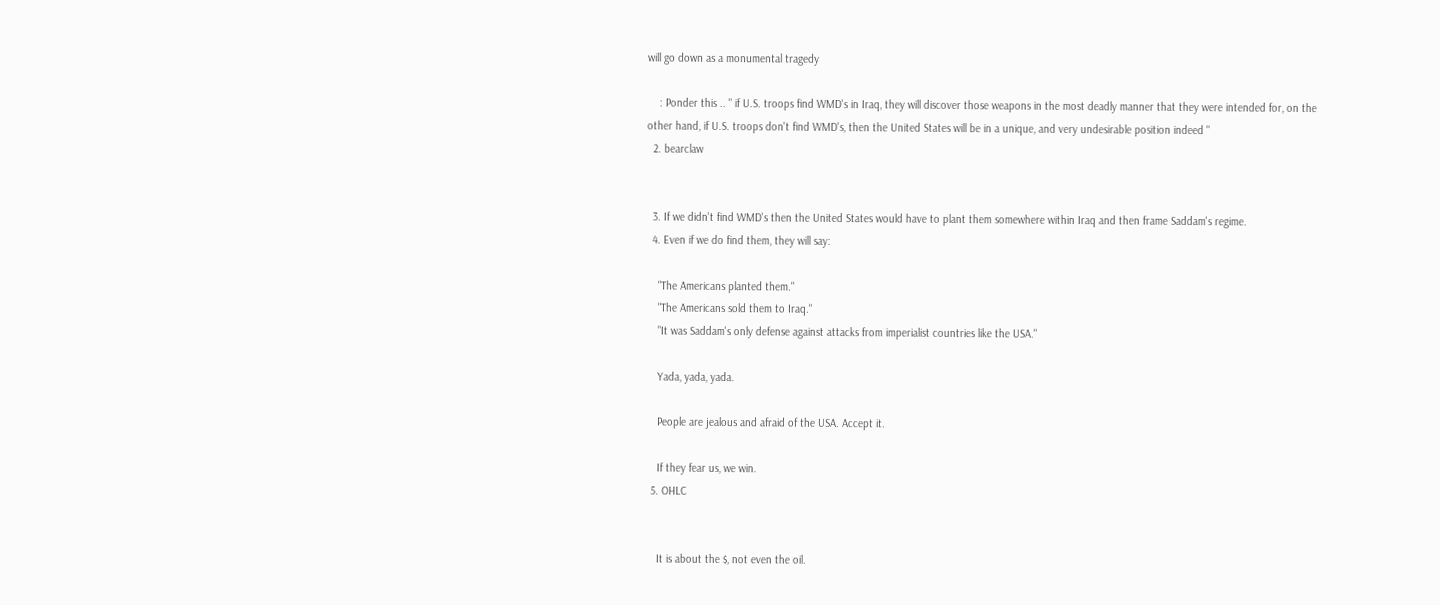will go down as a monumental tragedy

    : Ponder this .. " if U.S. troops find WMD's in Iraq, they will discover those weapons in the most deadly manner that they were intended for, on the other hand, if U.S. troops don't find WMD's, then the United States will be in a unique, and very undesirable position indeed "
  2. bearclaw


  3. If we didn't find WMD's then the United States would have to plant them somewhere within Iraq and then frame Saddam's regime.
  4. Even if we do find them, they will say:

    "The Americans planted them."
    "The Americans sold them to Iraq."
    "It was Saddam's only defense against attacks from imperialist countries like the USA."

    Yada, yada, yada.

    People are jealous and afraid of the USA. Accept it.

    If they fear us, we win.
  5. OHLC


    It is about the $, not even the oil.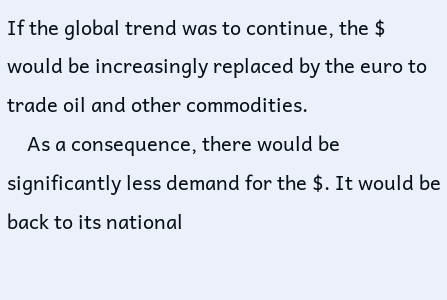If the global trend was to continue, the $ would be increasingly replaced by the euro to trade oil and other commodities.
    As a consequence, there would be significantly less demand for the $. It would be back to its national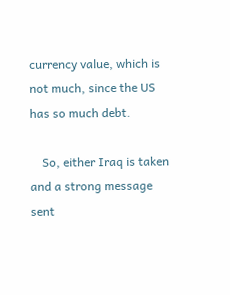currency value, which is not much, since the US has so much debt.

    So, either Iraq is taken and a strong message sent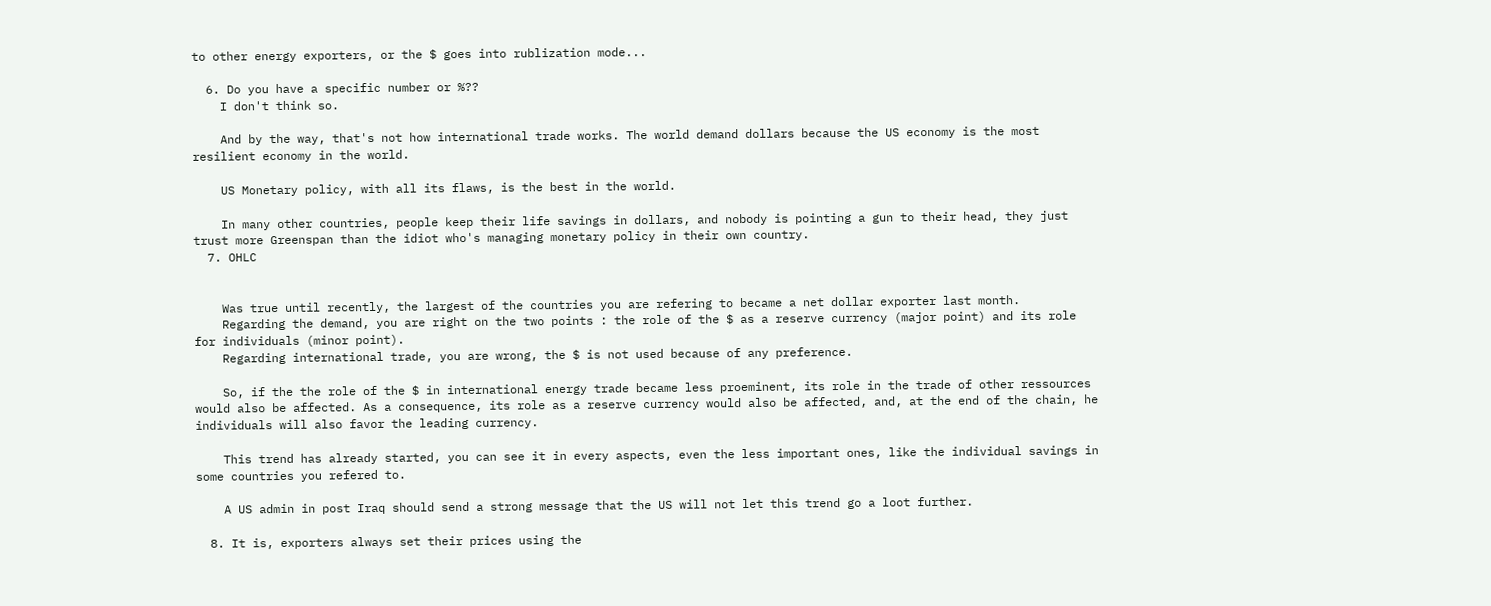to other energy exporters, or the $ goes into rublization mode...

  6. Do you have a specific number or %??
    I don't think so.

    And by the way, that's not how international trade works. The world demand dollars because the US economy is the most resilient economy in the world.

    US Monetary policy, with all its flaws, is the best in the world.

    In many other countries, people keep their life savings in dollars, and nobody is pointing a gun to their head, they just trust more Greenspan than the idiot who's managing monetary policy in their own country.
  7. OHLC


    Was true until recently, the largest of the countries you are refering to became a net dollar exporter last month.
    Regarding the demand, you are right on the two points : the role of the $ as a reserve currency (major point) and its role for individuals (minor point).
    Regarding international trade, you are wrong, the $ is not used because of any preference.

    So, if the the role of the $ in international energy trade became less proeminent, its role in the trade of other ressources would also be affected. As a consequence, its role as a reserve currency would also be affected, and, at the end of the chain, he individuals will also favor the leading currency.

    This trend has already started, you can see it in every aspects, even the less important ones, like the individual savings in some countries you refered to.

    A US admin in post Iraq should send a strong message that the US will not let this trend go a loot further.

  8. It is, exporters always set their prices using the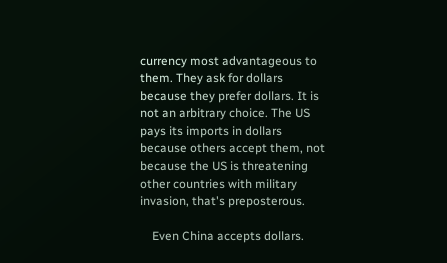currency most advantageous to them. They ask for dollars because they prefer dollars. It is not an arbitrary choice. The US pays its imports in dollars because others accept them, not because the US is threatening other countries with military invasion, that's preposterous.

    Even China accepts dollars.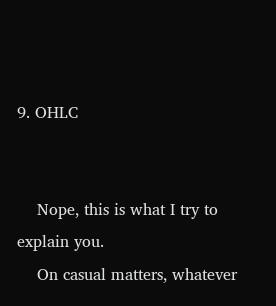9. OHLC


    Nope, this is what I try to explain you.
    On casual matters, whatever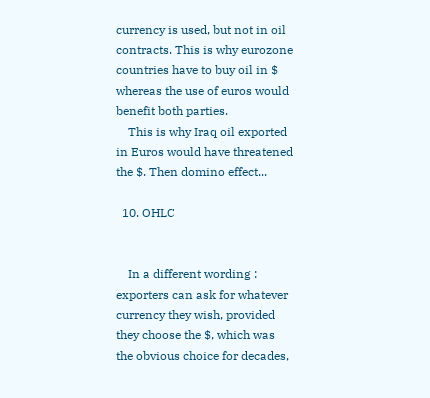currency is used, but not in oil contracts. This is why eurozone countries have to buy oil in $ whereas the use of euros would benefit both parties.
    This is why Iraq oil exported in Euros would have threatened the $. Then domino effect...

  10. OHLC


    In a different wording : exporters can ask for whatever currency they wish, provided they choose the $, which was the obvious choice for decades,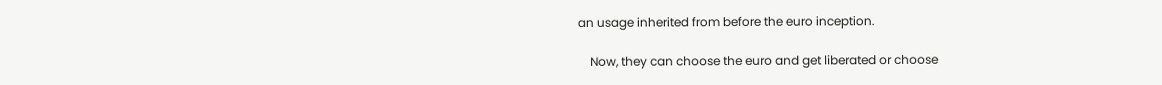an usage inherited from before the euro inception.

    Now, they can choose the euro and get liberated or choose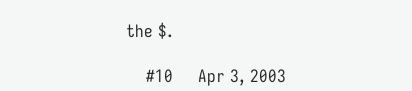the $.

    #10     Apr 3, 2003